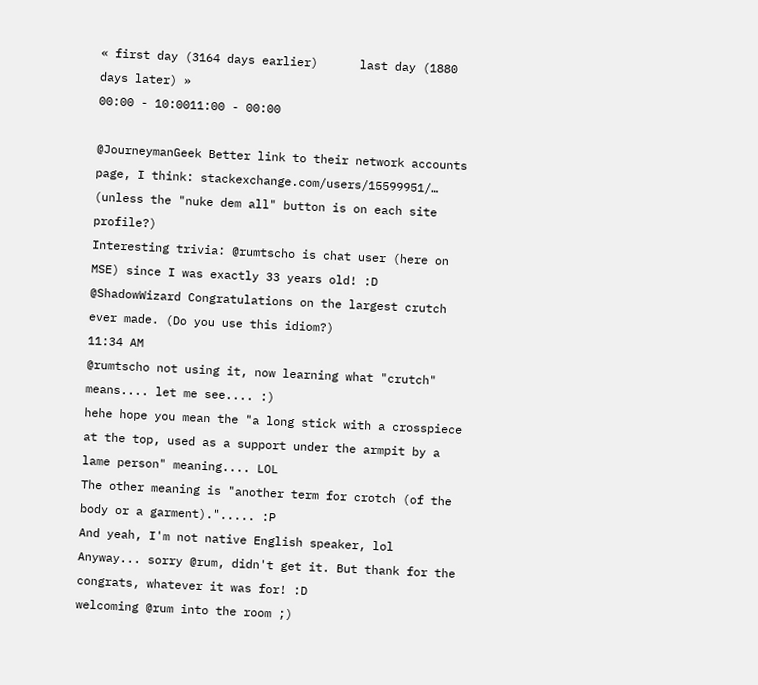« first day (3164 days earlier)      last day (1880 days later) »
00:00 - 10:0011:00 - 00:00

@JourneymanGeek Better link to their network accounts page, I think: stackexchange.com/users/15599951/… (unless the "nuke dem all" button is on each site profile?)
Interesting trivia: @rumtscho is chat user (here on MSE) since I was exactly 33 years old! :D
@ShadowWizard Congratulations on the largest crutch ever made. (Do you use this idiom?)
11:34 AM
@rumtscho not using it, now learning what "crutch" means.... let me see.... :)
hehe hope you mean the "a long stick with a crosspiece at the top, used as a support under the armpit by a lame person" meaning.... LOL
The other meaning is "another term for crotch (of the body or a garment)."..... :P
And yeah, I'm not native English speaker, lol
Anyway... sorry @rum, didn't get it. But thank for the congrats, whatever it was for! :D
welcoming @rum into the room ;)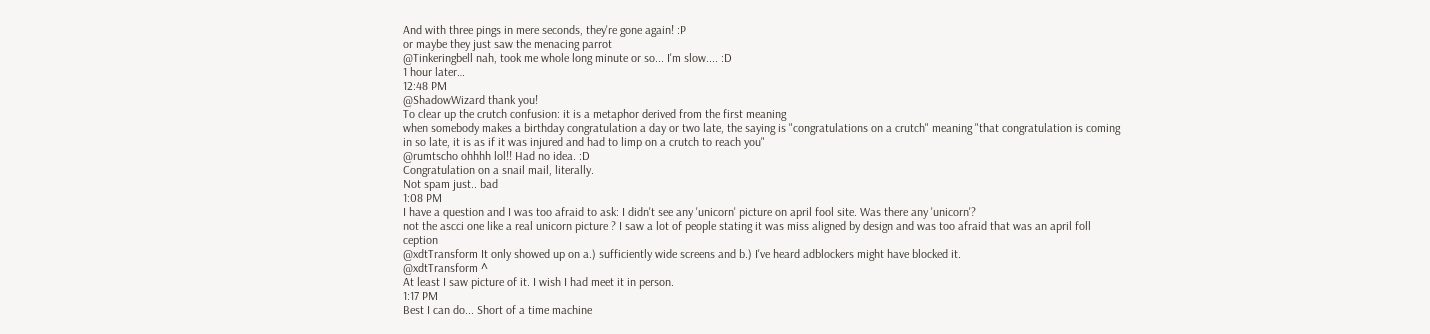And with three pings in mere seconds, they're gone again! :P
or maybe they just saw the menacing parrot
@Tinkeringbell nah, took me whole long minute or so... I'm slow.... :D
1 hour later…
12:48 PM
@ShadowWizard thank you!
To clear up the crutch confusion: it is a metaphor derived from the first meaning
when somebody makes a birthday congratulation a day or two late, the saying is "congratulations on a crutch" meaning "that congratulation is coming in so late, it is as if it was injured and had to limp on a crutch to reach you"
@rumtscho ohhhh lol!! Had no idea. :D
Congratulation on a snail mail, literally.
Not spam just.. bad
1:08 PM
I have a question and I was too afraid to ask: I didn't see any 'unicorn' picture on april fool site. Was there any 'unicorn'?
not the ascci one like a real unicorn picture ? I saw a lot of people stating it was miss aligned by design and was too afraid that was an april foll ception
@xdtTransform It only showed up on a.) sufficiently wide screens and b.) I've heard adblockers might have blocked it.
@xdtTransform ^
At least I saw picture of it. I wish I had meet it in person.
1:17 PM
Best I can do... Short of a time machine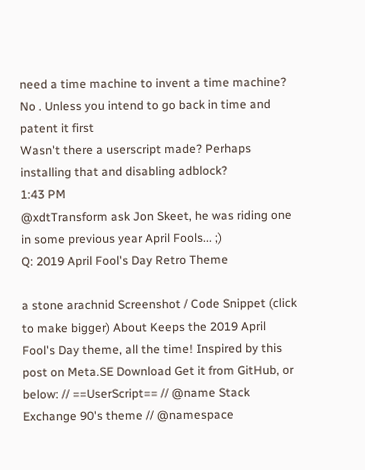need a time machine to invent a time machine?
No . Unless you intend to go back in time and patent it first
Wasn't there a userscript made? Perhaps installing that and disabling adblock?
1:43 PM
@xdtTransform ask Jon Skeet, he was riding one in some previous year April Fools... ;)
Q: 2019 April Fool's Day Retro Theme

a stone arachnid Screenshot / Code Snippet (click to make bigger) About Keeps the 2019 April Fool's Day theme, all the time! Inspired by this post on Meta.SE Download Get it from GitHub, or below: // ==UserScript== // @name Stack Exchange 90's theme // @namespace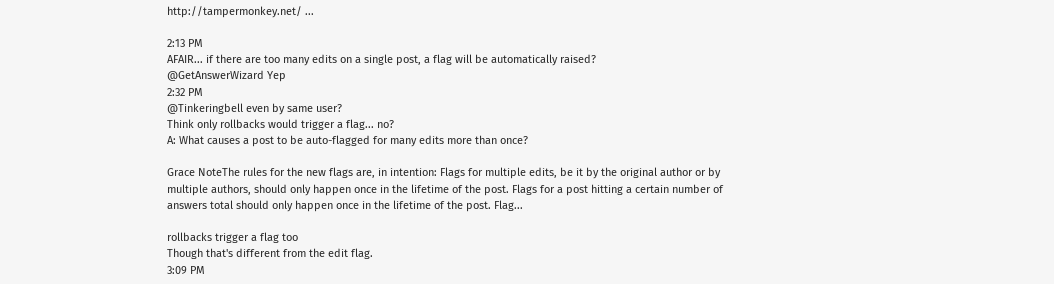http://tampermonkey.net/ ...

2:13 PM
AFAIR... if there are too many edits on a single post, a flag will be automatically raised?
@GetAnswerWizard Yep
2:32 PM
@Tinkeringbell even by same user?
Think only rollbacks would trigger a flag... no?
A: What causes a post to be auto-flagged for many edits more than once?

Grace NoteThe rules for the new flags are, in intention: Flags for multiple edits, be it by the original author or by multiple authors, should only happen once in the lifetime of the post. Flags for a post hitting a certain number of answers total should only happen once in the lifetime of the post. Flag...

rollbacks trigger a flag too
Though that's different from the edit flag.
3:09 PM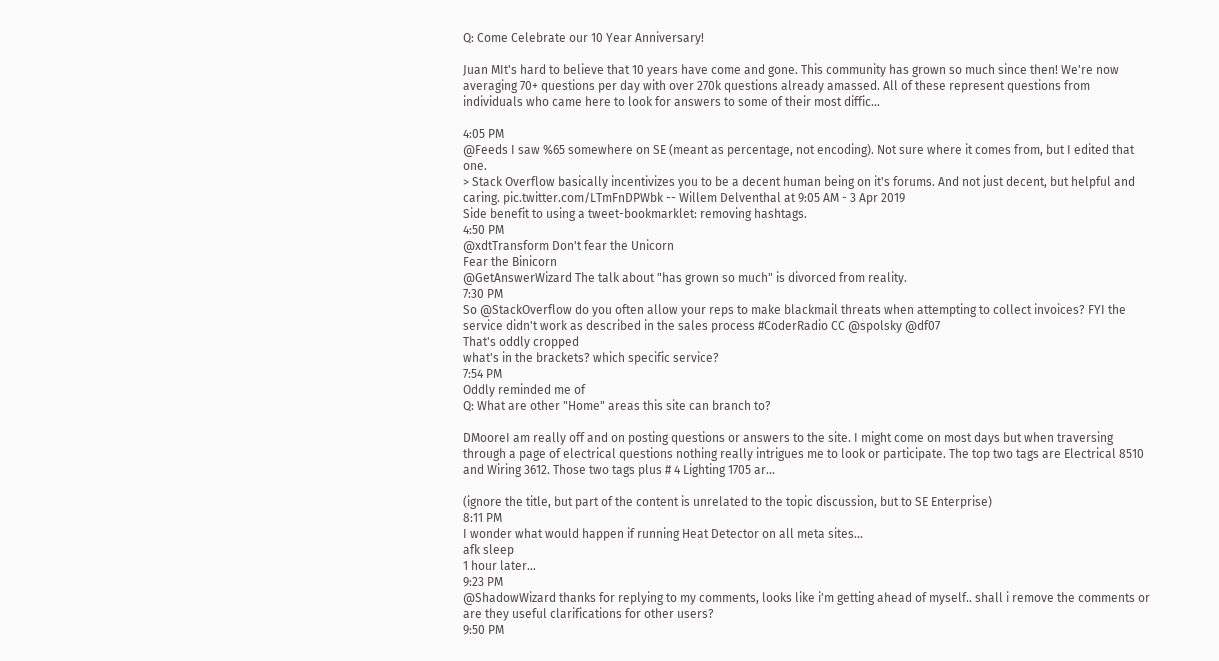Q: Come Celebrate our 10 Year Anniversary!

Juan MIt's hard to believe that 10 years have come and gone. This community has grown so much since then! We're now averaging 70+ questions per day with over 270k questions already amassed. All of these represent questions from individuals who came here to look for answers to some of their most diffic...

4:05 PM
@Feeds I saw %65 somewhere on SE (meant as percentage, not encoding). Not sure where it comes from, but I edited that one.
> Stack Overflow basically incentivizes you to be a decent human being on it's forums. And not just decent, but helpful and caring. pic.twitter.com/LTmFnDPWbk -- Willem Delventhal at 9:05 AM - 3 Apr 2019
Side benefit to using a tweet-bookmarklet: removing hashtags.
4:50 PM
@xdtTransform Don't fear the Unicorn
Fear the Binicorn
@GetAnswerWizard The talk about "has grown so much" is divorced from reality.
7:30 PM
So @StackOverflow do you often allow your reps to make blackmail threats when attempting to collect invoices? FYI the service didn't work as described in the sales process #CoderRadio CC @spolsky @df07
That's oddly cropped
what's in the brackets? which specific service?
7:54 PM
Oddly reminded me of
Q: What are other "Home" areas this site can branch to?

DMooreI am really off and on posting questions or answers to the site. I might come on most days but when traversing through a page of electrical questions nothing really intrigues me to look or participate. The top two tags are Electrical 8510 and Wiring 3612. Those two tags plus # 4 Lighting 1705 ar...

(ignore the title, but part of the content is unrelated to the topic discussion, but to SE Enterprise)
8:11 PM
I wonder what would happen if running Heat Detector on all meta sites...
afk sleep
1 hour later…
9:23 PM
@ShadowWizard thanks for replying to my comments, looks like i'm getting ahead of myself.. shall i remove the comments or are they useful clarifications for other users?
9:50 PM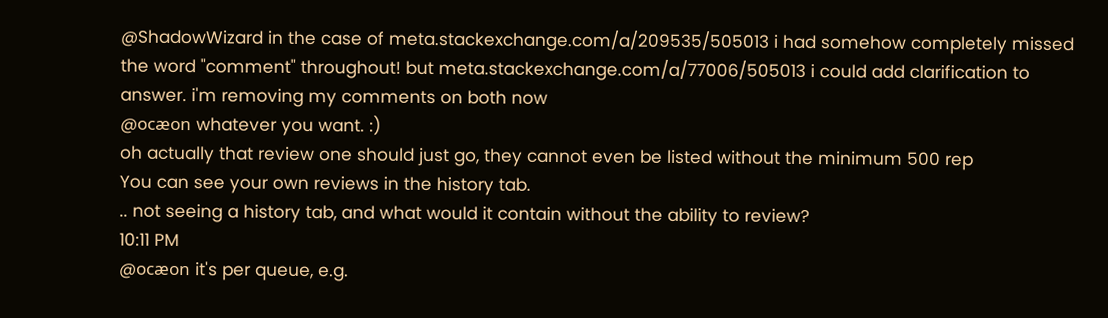@ShadowWizard in the case of meta.stackexchange.com/a/209535/505013 i had somehow completely missed the word "comment" throughout! but meta.stackexchange.com/a/77006/505013 i could add clarification to answer. i'm removing my comments on both now
@ocæon whatever you want. :)
oh actually that review one should just go, they cannot even be listed without the minimum 500 rep
You can see your own reviews in the history tab.
.. not seeing a history tab, and what would it contain without the ability to review?
10:11 PM
@ocæon it's per queue, e.g.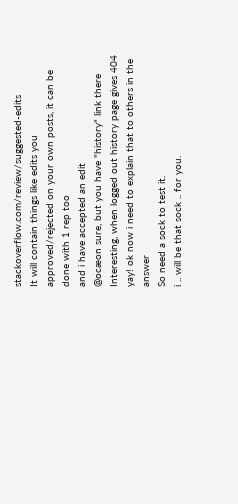stackoverflow.com/review/suggested-edits
It will contain things like edits you approved/rejected on your own posts, it can be done with 1 rep too
and i have accepted an edit
@ocæon sure, but you have "history" link there
Interesting, when logged out history page gives 404
yay! ok now i need to explain that to others in the answer
So need a sock to test it.
i .. will be that sock .. for you.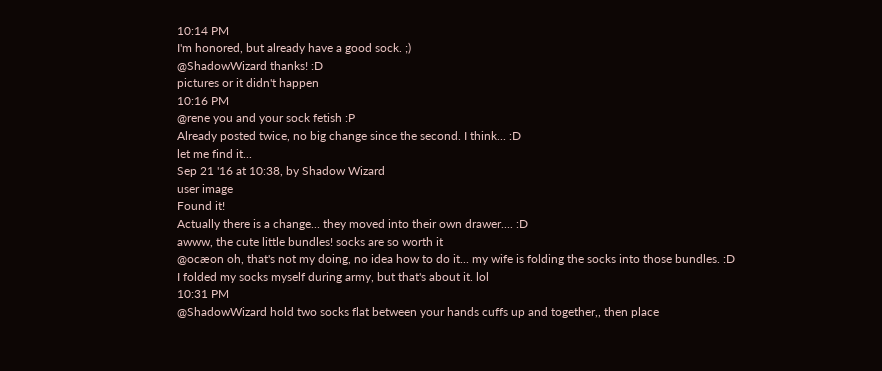10:14 PM
I'm honored, but already have a good sock. ;)
@ShadowWizard thanks! :D
pictures or it didn't happen
10:16 PM
@rene you and your sock fetish :P
Already posted twice, no big change since the second. I think... :D
let me find it...
Sep 21 '16 at 10:38, by Shadow Wizard
user image
Found it!
Actually there is a change... they moved into their own drawer.... :D
awww, the cute little bundles! socks are so worth it
@ocæon oh, that's not my doing, no idea how to do it... my wife is folding the socks into those bundles. :D
I folded my socks myself during army, but that's about it. lol
10:31 PM
@ShadowWizard hold two socks flat between your hands cuffs up and together,, then place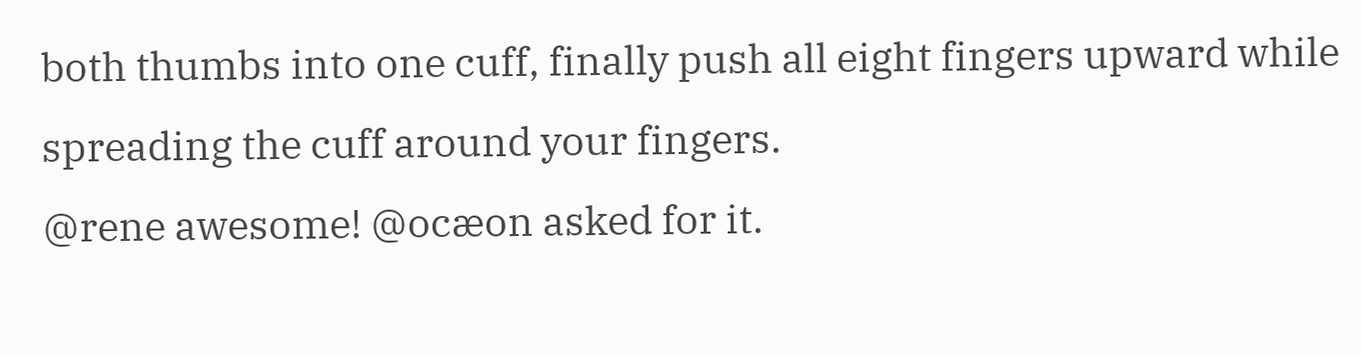both thumbs into one cuff, finally push all eight fingers upward while spreading the cuff around your fingers.
@rene awesome! @ocæon asked for it.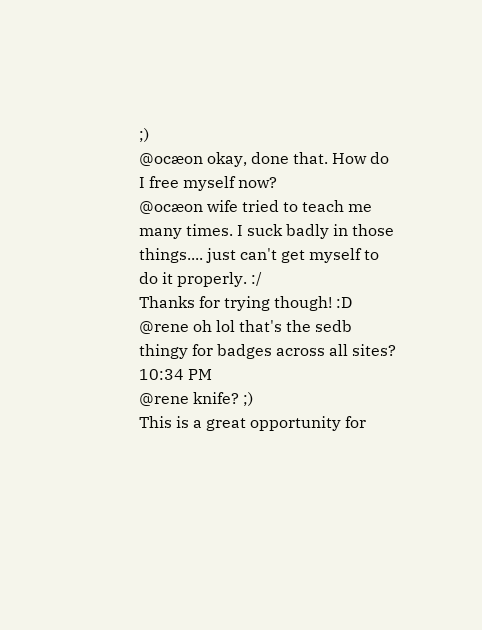;)
@ocæon okay, done that. How do I free myself now?
@ocæon wife tried to teach me many times. I suck badly in those things.... just can't get myself to do it properly. :/
Thanks for trying though! :D
@rene oh lol that's the sedb thingy for badges across all sites?
10:34 PM
@rene knife? ;)
This is a great opportunity for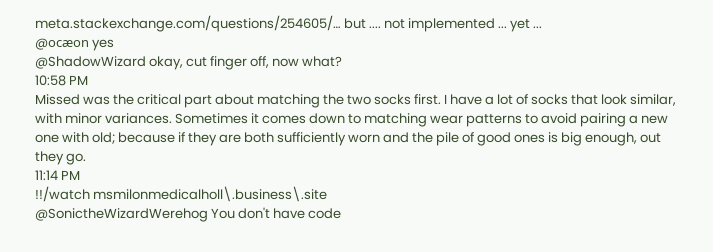meta.stackexchange.com/questions/254605/… but .... not implemented ... yet ...
@ocæon yes
@ShadowWizard okay, cut finger off, now what?
10:58 PM
Missed was the critical part about matching the two socks first. I have a lot of socks that look similar, with minor variances. Sometimes it comes down to matching wear patterns to avoid pairing a new one with old; because if they are both sufficiently worn and the pile of good ones is big enough, out they go.
11:14 PM
!!/watch msmilonmedicalholl\.business\.site
@SonictheWizardWerehog You don't have code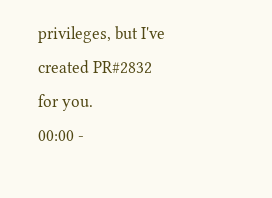privileges, but I've created PR#2832 for you.
00:00 -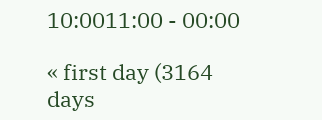10:0011:00 - 00:00

« first day (3164 days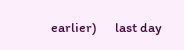earlier)      last day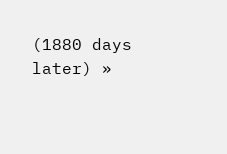(1880 days later) »